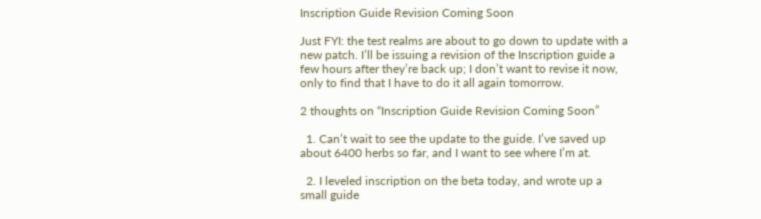Inscription Guide Revision Coming Soon

Just FYI: the test realms are about to go down to update with a new patch. I’ll be issuing a revision of the Inscription guide a few hours after they’re back up; I don’t want to revise it now, only to find that I have to do it all again tomorrow.

2 thoughts on “Inscription Guide Revision Coming Soon”

  1. Can’t wait to see the update to the guide. I’ve saved up about 6400 herbs so far, and I want to see where I’m at.

  2. I leveled inscription on the beta today, and wrote up a small guide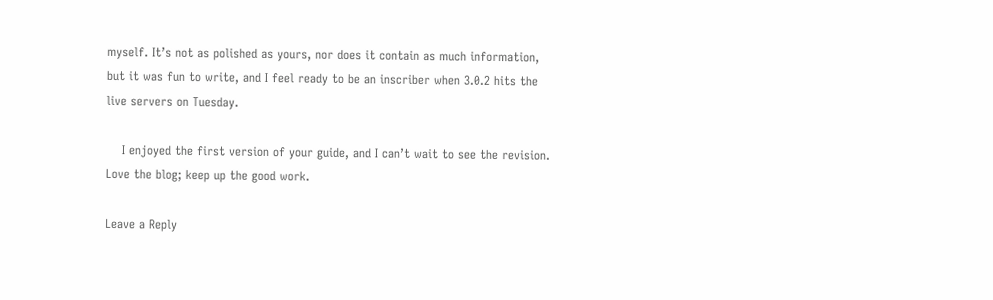myself. It’s not as polished as yours, nor does it contain as much information, but it was fun to write, and I feel ready to be an inscriber when 3.0.2 hits the live servers on Tuesday.

    I enjoyed the first version of your guide, and I can’t wait to see the revision. Love the blog; keep up the good work.

Leave a Reply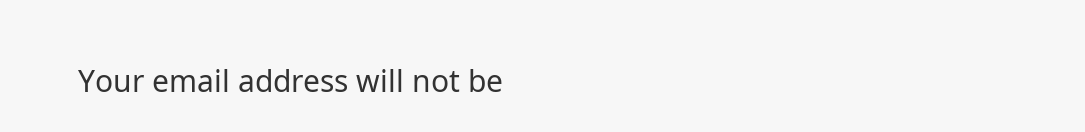Your email address will not be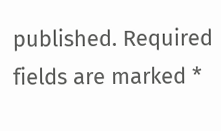published. Required fields are marked *